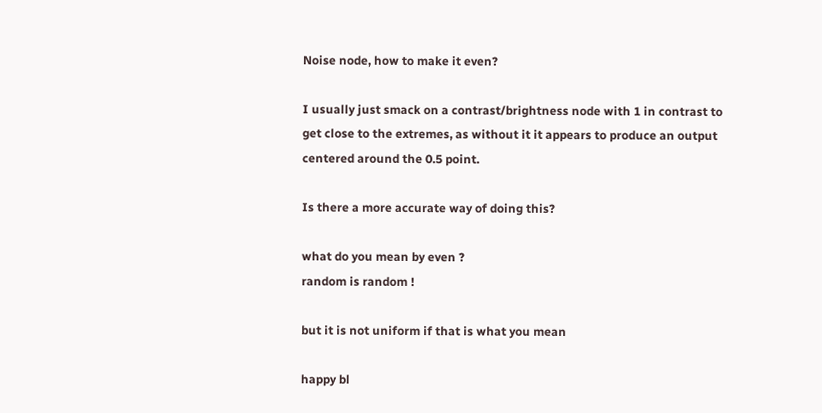Noise node, how to make it even?

I usually just smack on a contrast/brightness node with 1 in contrast to get close to the extremes, as without it it appears to produce an output centered around the 0.5 point.

Is there a more accurate way of doing this?

what do you mean by even ?
random is random !

but it is not uniform if that is what you mean

happy bl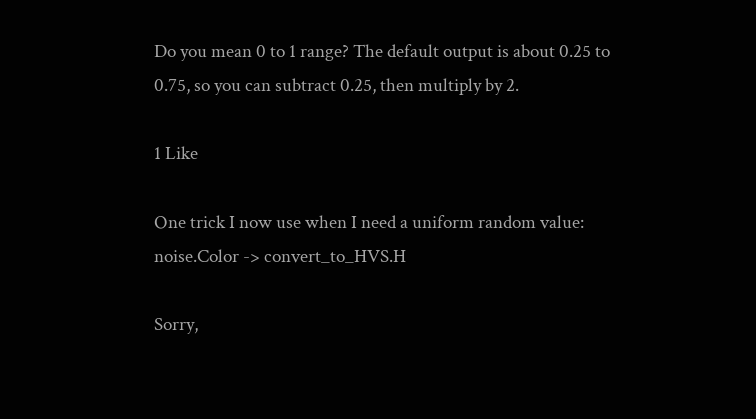Do you mean 0 to 1 range? The default output is about 0.25 to 0.75, so you can subtract 0.25, then multiply by 2.

1 Like

One trick I now use when I need a uniform random value:
noise.Color -> convert_to_HVS.H

Sorry,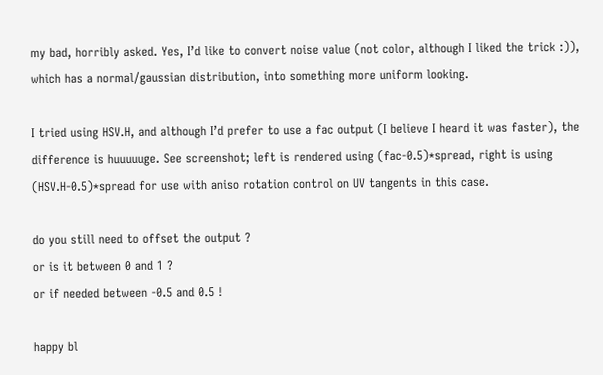my bad, horribly asked. Yes, I’d like to convert noise value (not color, although I liked the trick :)), which has a normal/gaussian distribution, into something more uniform looking.

I tried using HSV.H, and although I’d prefer to use a fac output (I believe I heard it was faster), the difference is huuuuuge. See screenshot; left is rendered using (fac-0.5)*spread, right is using (HSV.H-0.5)*spread for use with aniso rotation control on UV tangents in this case.

do you still need to offset the output ?
or is it between 0 and 1 ?
or if needed between -0.5 and 0.5 !

happy bl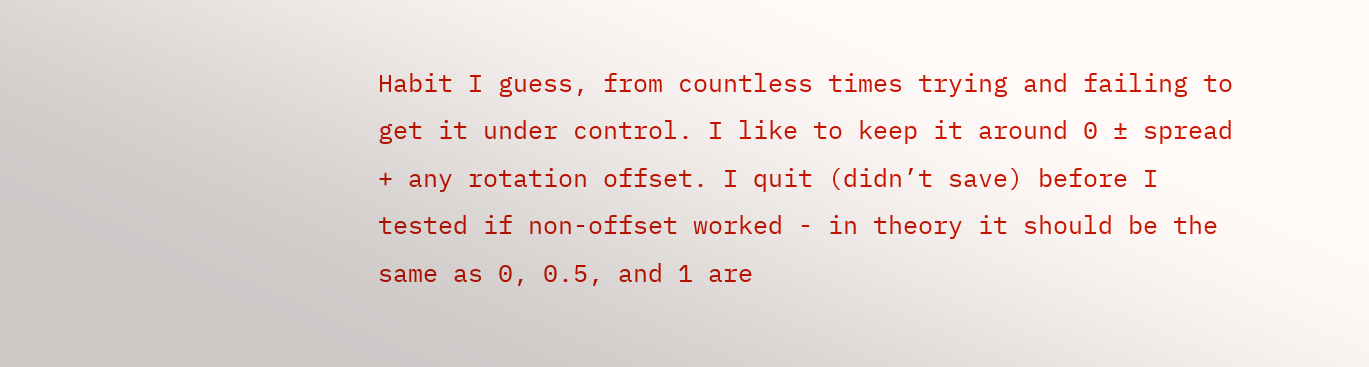Habit I guess, from countless times trying and failing to get it under control. I like to keep it around 0 ± spread + any rotation offset. I quit (didn’t save) before I tested if non-offset worked - in theory it should be the same as 0, 0.5, and 1 are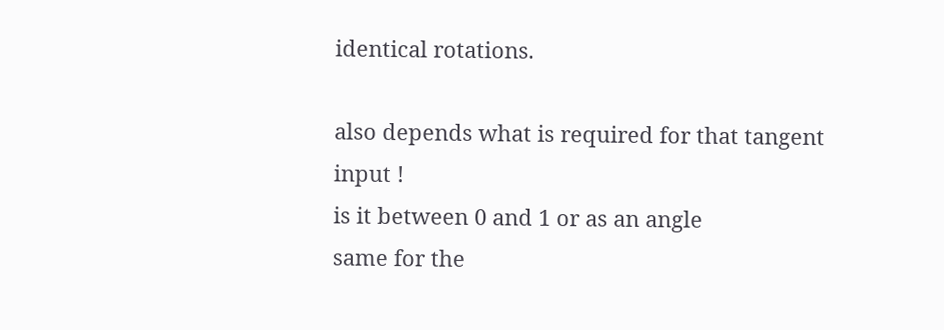identical rotations.

also depends what is required for that tangent input !
is it between 0 and 1 or as an angle
same for the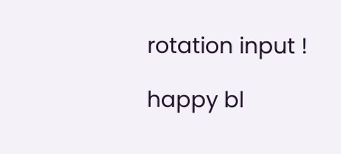rotation input !

happy bl